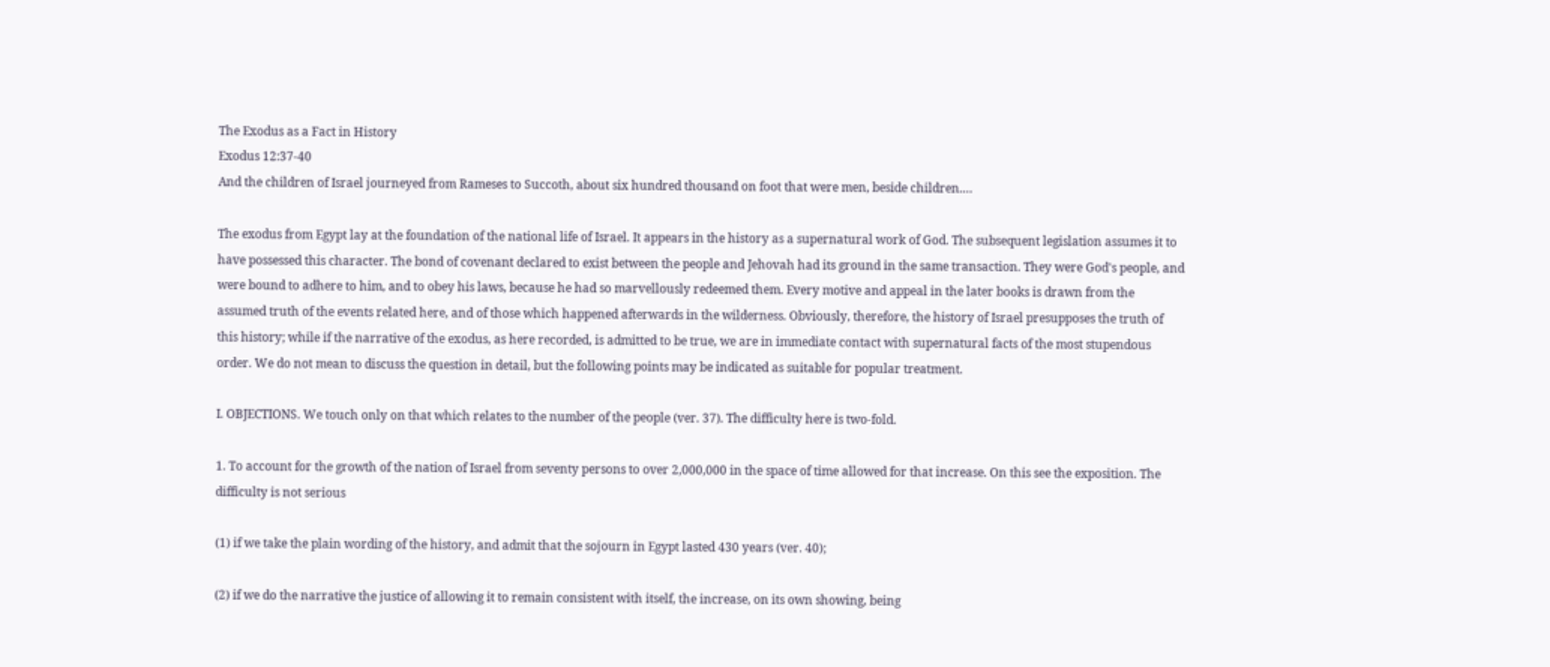The Exodus as a Fact in History
Exodus 12:37-40
And the children of Israel journeyed from Rameses to Succoth, about six hundred thousand on foot that were men, beside children.…

The exodus from Egypt lay at the foundation of the national life of Israel. It appears in the history as a supernatural work of God. The subsequent legislation assumes it to have possessed this character. The bond of covenant declared to exist between the people and Jehovah had its ground in the same transaction. They were God's people, and were bound to adhere to him, and to obey his laws, because he had so marvellously redeemed them. Every motive and appeal in the later books is drawn from the assumed truth of the events related here, and of those which happened afterwards in the wilderness. Obviously, therefore, the history of Israel presupposes the truth of this history; while if the narrative of the exodus, as here recorded, is admitted to be true, we are in immediate contact with supernatural facts of the most stupendous order. We do not mean to discuss the question in detail, but the following points may be indicated as suitable for popular treatment.

I. OBJECTIONS. We touch only on that which relates to the number of the people (ver. 37). The difficulty here is two-fold.

1. To account for the growth of the nation of Israel from seventy persons to over 2,000,000 in the space of time allowed for that increase. On this see the exposition. The difficulty is not serious

(1) if we take the plain wording of the history, and admit that the sojourn in Egypt lasted 430 years (ver. 40);

(2) if we do the narrative the justice of allowing it to remain consistent with itself, the increase, on its own showing, being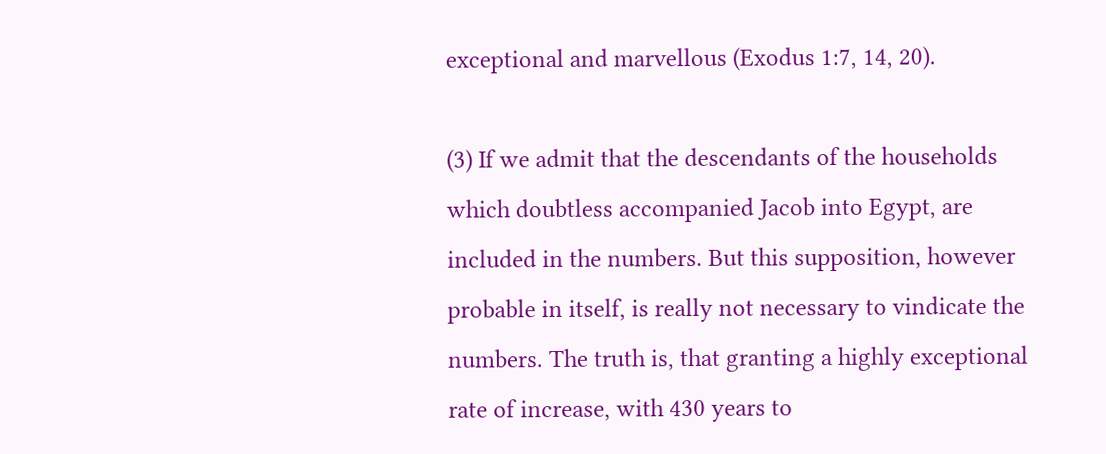exceptional and marvellous (Exodus 1:7, 14, 20).

(3) If we admit that the descendants of the households which doubtless accompanied Jacob into Egypt, are included in the numbers. But this supposition, however probable in itself, is really not necessary to vindicate the numbers. The truth is, that granting a highly exceptional rate of increase, with 430 years to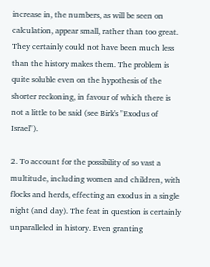increase in, the numbers, as will be seen on calculation, appear small, rather than too great. They certainly could not have been much less than the history makes them. The problem is quite soluble even on the hypothesis of the shorter reckoning, in favour of which there is not a little to be said (see Birk's "Exodus of Israel").

2. To account for the possibility of so vast a multitude, including women and children, with flocks and herds, effecting an exodus in a single night (and day). The feat in question is certainly unparalleled in history. Even granting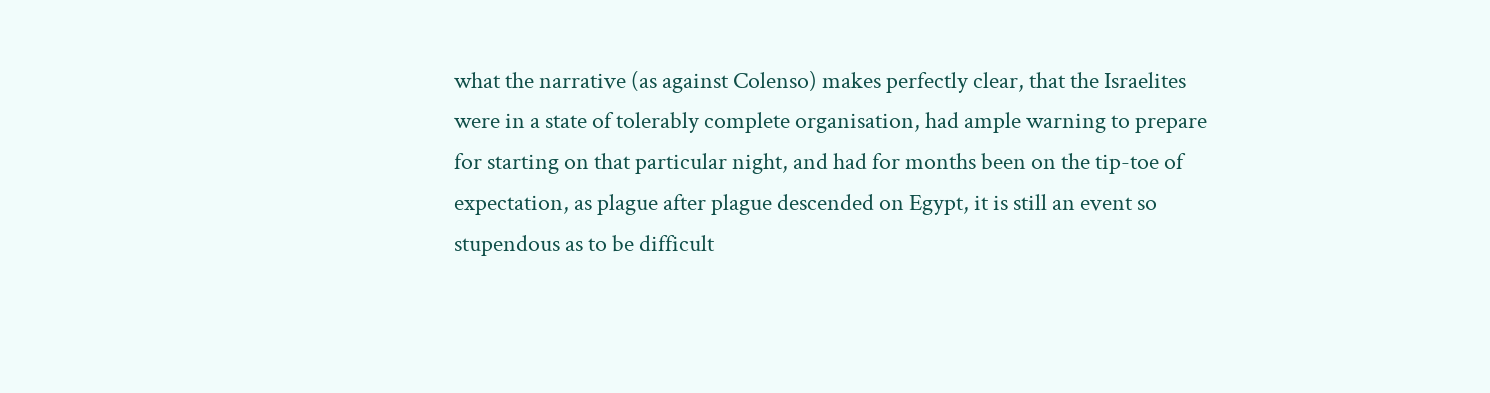what the narrative (as against Colenso) makes perfectly clear, that the Israelites were in a state of tolerably complete organisation, had ample warning to prepare for starting on that particular night, and had for months been on the tip-toe of expectation, as plague after plague descended on Egypt, it is still an event so stupendous as to be difficult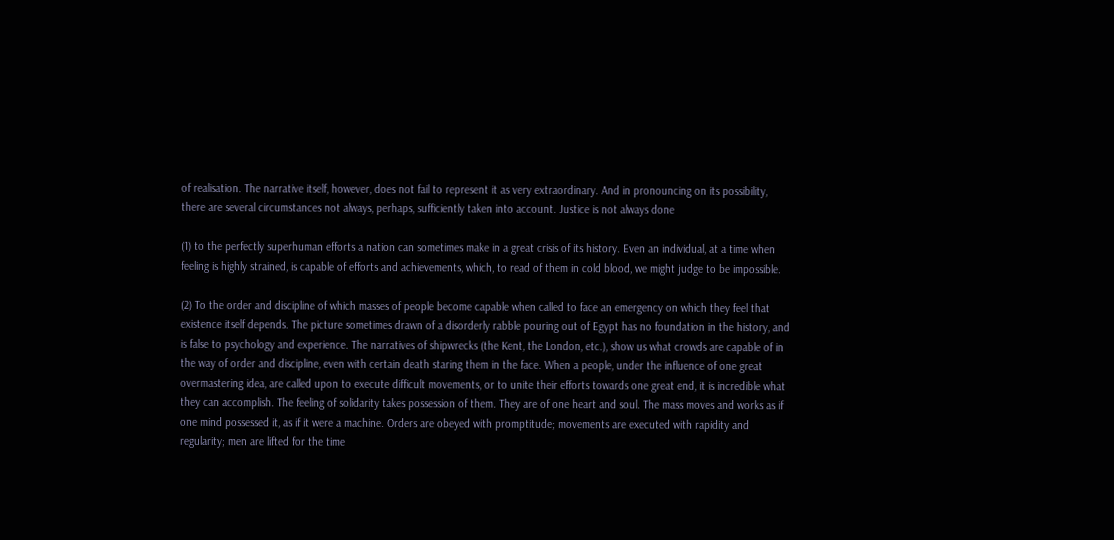of realisation. The narrative itself, however, does not fail to represent it as very extraordinary. And in pronouncing on its possibility, there are several circumstances not always, perhaps, sufficiently taken into account. Justice is not always done

(1) to the perfectly superhuman efforts a nation can sometimes make in a great crisis of its history. Even an individual, at a time when feeling is highly strained, is capable of efforts and achievements, which, to read of them in cold blood, we might judge to be impossible.

(2) To the order and discipline of which masses of people become capable when called to face an emergency on which they feel that existence itself depends. The picture sometimes drawn of a disorderly rabble pouring out of Egypt has no foundation in the history, and is false to psychology and experience. The narratives of shipwrecks (the Kent, the London, etc.), show us what crowds are capable of in the way of order and discipline, even with certain death staring them in the face. When a people, under the influence of one great overmastering idea, are called upon to execute difficult movements, or to unite their efforts towards one great end, it is incredible what they can accomplish. The feeling of solidarity takes possession of them. They are of one heart and soul. The mass moves and works as if one mind possessed it, as if it were a machine. Orders are obeyed with promptitude; movements are executed with rapidity and regularity; men are lifted for the time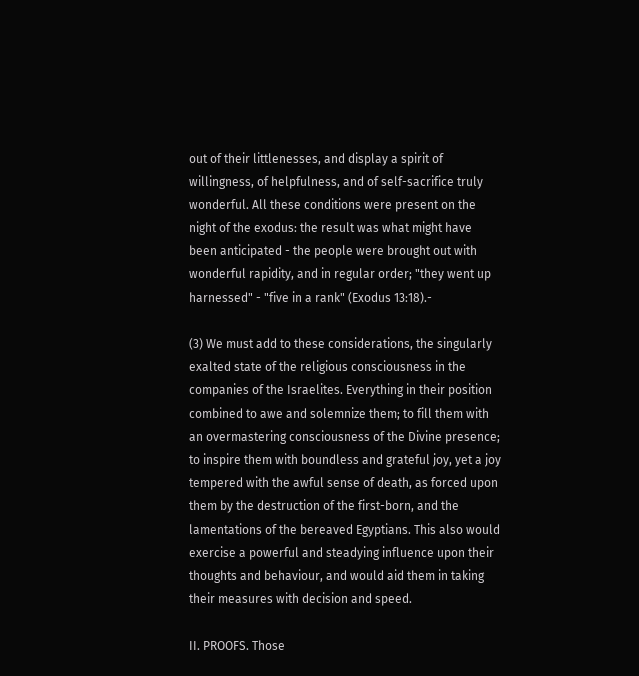out of their littlenesses, and display a spirit of willingness, of helpfulness, and of self-sacrifice truly wonderful. All these conditions were present on the night of the exodus: the result was what might have been anticipated - the people were brought out with wonderful rapidity, and in regular order; "they went up harnessed" - "five in a rank" (Exodus 13:18).-

(3) We must add to these considerations, the singularly exalted state of the religious consciousness in the companies of the Israelites. Everything in their position combined to awe and solemnize them; to fill them with an overmastering consciousness of the Divine presence; to inspire them with boundless and grateful joy, yet a joy tempered with the awful sense of death, as forced upon them by the destruction of the first-born, and the lamentations of the bereaved Egyptians. This also would exercise a powerful and steadying influence upon their thoughts and behaviour, and would aid them in taking their measures with decision and speed.

II. PROOFS. Those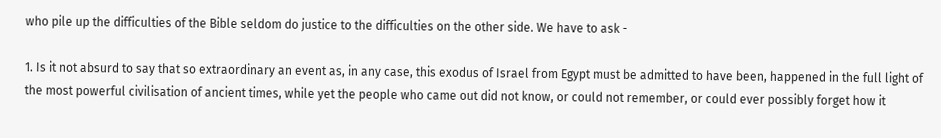who pile up the difficulties of the Bible seldom do justice to the difficulties on the other side. We have to ask -

1. Is it not absurd to say that so extraordinary an event as, in any case, this exodus of Israel from Egypt must be admitted to have been, happened in the full light of the most powerful civilisation of ancient times, while yet the people who came out did not know, or could not remember, or could ever possibly forget how it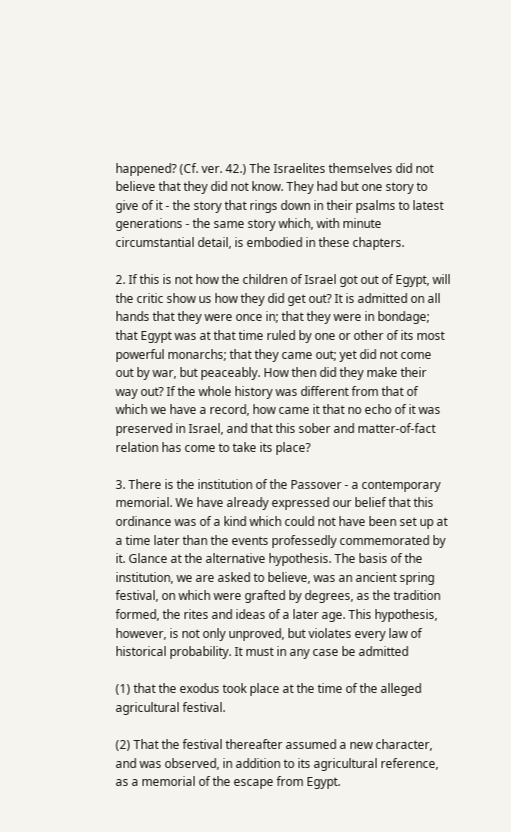happened? (Cf. ver. 42.) The Israelites themselves did not believe that they did not know. They had but one story to give of it - the story that rings down in their psalms to latest generations - the same story which, with minute circumstantial detail, is embodied in these chapters.

2. If this is not how the children of Israel got out of Egypt, will the critic show us how they did get out? It is admitted on all hands that they were once in; that they were in bondage; that Egypt was at that time ruled by one or other of its most powerful monarchs; that they came out; yet did not come out by war, but peaceably. How then did they make their way out? If the whole history was different from that of which we have a record, how came it that no echo of it was preserved in Israel, and that this sober and matter-of-fact relation has come to take its place?

3. There is the institution of the Passover - a contemporary memorial. We have already expressed our belief that this ordinance was of a kind which could not have been set up at a time later than the events professedly commemorated by it. Glance at the alternative hypothesis. The basis of the institution, we are asked to believe, was an ancient spring festival, on which were grafted by degrees, as the tradition formed, the rites and ideas of a later age. This hypothesis, however, is not only unproved, but violates every law of historical probability. It must in any case be admitted

(1) that the exodus took place at the time of the alleged agricultural festival.

(2) That the festival thereafter assumed a new character, and was observed, in addition to its agricultural reference, as a memorial of the escape from Egypt.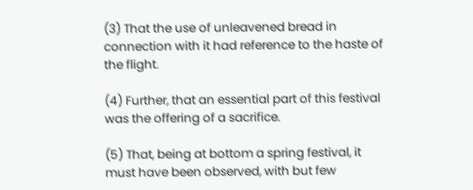(3) That the use of unleavened bread in connection with it had reference to the haste of the flight.

(4) Further, that an essential part of this festival was the offering of a sacrifice.

(5) That, being at bottom a spring festival, it must have been observed, with but few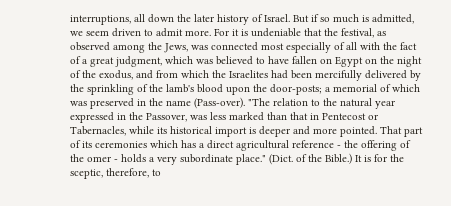interruptions, all down the later history of Israel. But if so much is admitted, we seem driven to admit more. For it is undeniable that the festival, as observed among the Jews, was connected most especially of all with the fact of a great judgment, which was believed to have fallen on Egypt on the night of the exodus, and from which the Israelites had been mercifully delivered by the sprinkling of the lamb's blood upon the door-posts; a memorial of which was preserved in the name (Pass-over). "The relation to the natural year expressed in the Passover, was less marked than that in Pentecost or Tabernacles, while its historical import is deeper and more pointed. That part of its ceremonies which has a direct agricultural reference - the offering of the omer - holds a very subordinate place." (Dict. of the Bible.) It is for the sceptic, therefore, to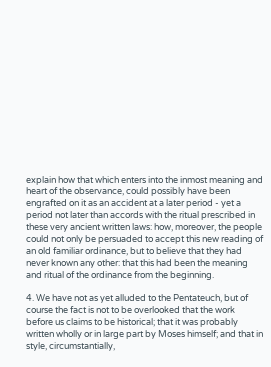explain how that which enters into the inmost meaning and heart of the observance, could possibly have been engrafted on it as an accident at a later period - yet a period not later than accords with the ritual prescribed in these very ancient written laws: how, moreover, the people could not only be persuaded to accept this new reading of an old familiar ordinance, but to believe that they had never known any other: that this had been the meaning and ritual of the ordinance from the beginning.

4. We have not as yet alluded to the Pentateuch, but of course the fact is not to be overlooked that the work before us claims to be historical; that it was probably written wholly or in large part by Moses himself; and that in style, circumstantially,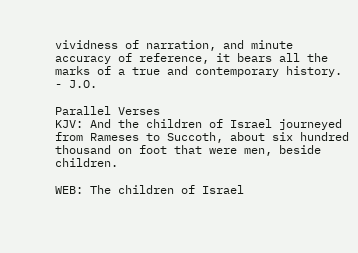vividness of narration, and minute accuracy of reference, it bears all the marks of a true and contemporary history. - J.O.

Parallel Verses
KJV: And the children of Israel journeyed from Rameses to Succoth, about six hundred thousand on foot that were men, beside children.

WEB: The children of Israel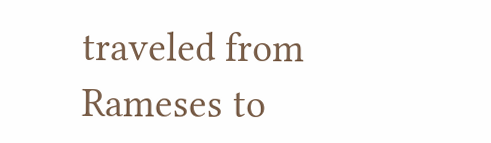traveled from Rameses to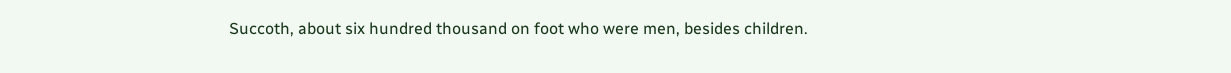Succoth, about six hundred thousand on foot who were men, besides children.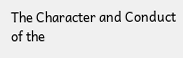The Character and Conduct of the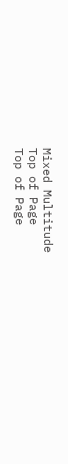Mixed Multitude
Top of Page
Top of Page